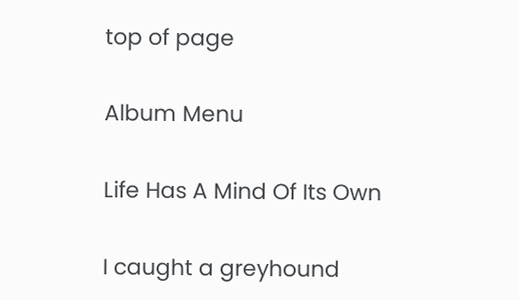top of page

Album Menu

Life Has A Mind Of Its Own

I caught a greyhound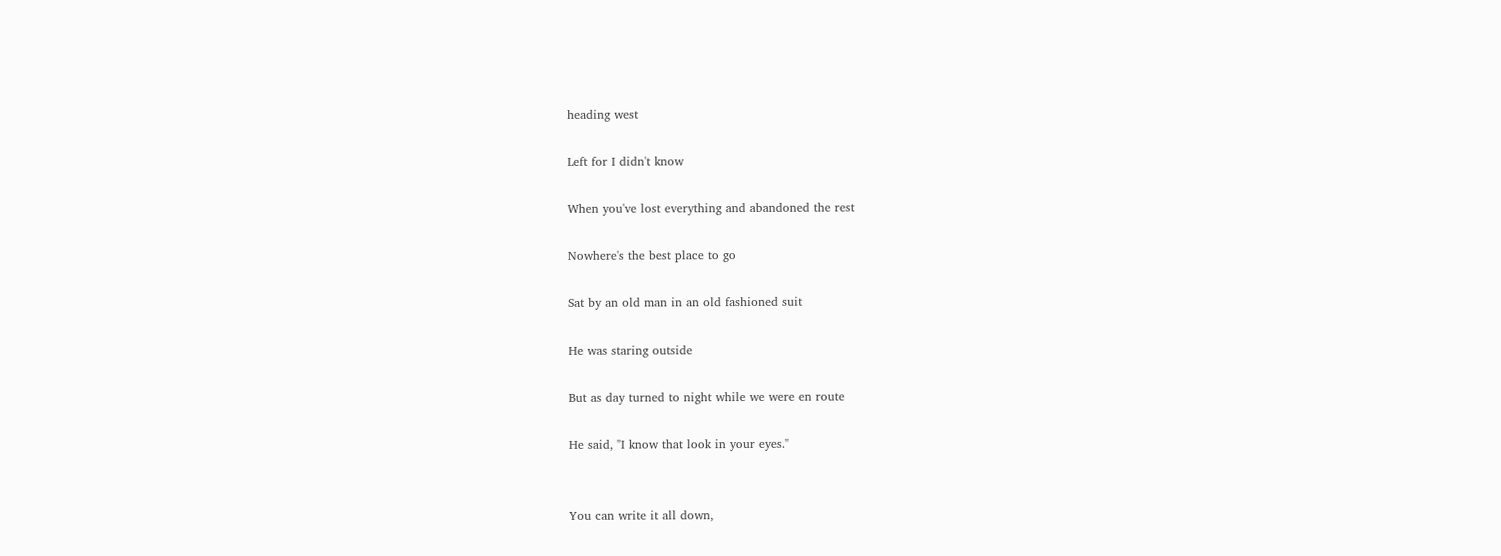heading west

Left for I didn't know

When you've lost everything and abandoned the rest

Nowhere's the best place to go

Sat by an old man in an old fashioned suit

He was staring outside

But as day turned to night while we were en route

He said, "I know that look in your eyes."


You can write it all down,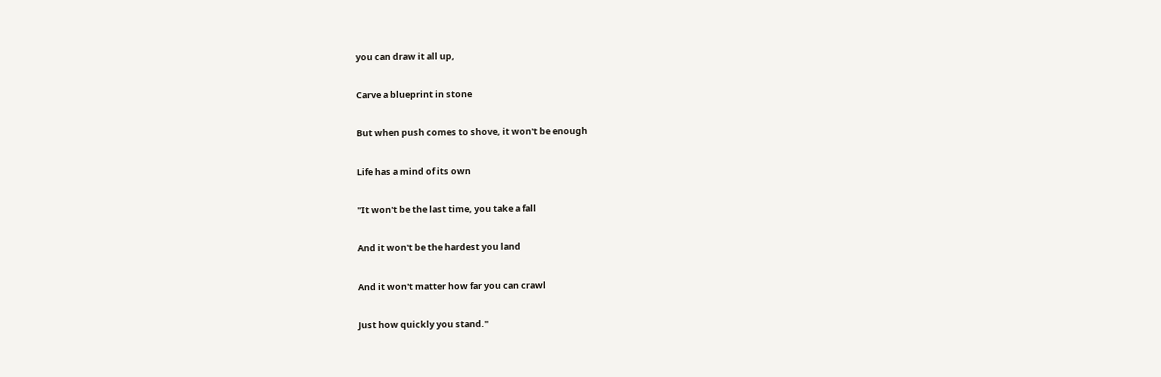you can draw it all up,

Carve a blueprint in stone

But when push comes to shove, it won't be enough

Life has a mind of its own

"It won't be the last time, you take a fall

And it won't be the hardest you land

And it won't matter how far you can crawl

Just how quickly you stand."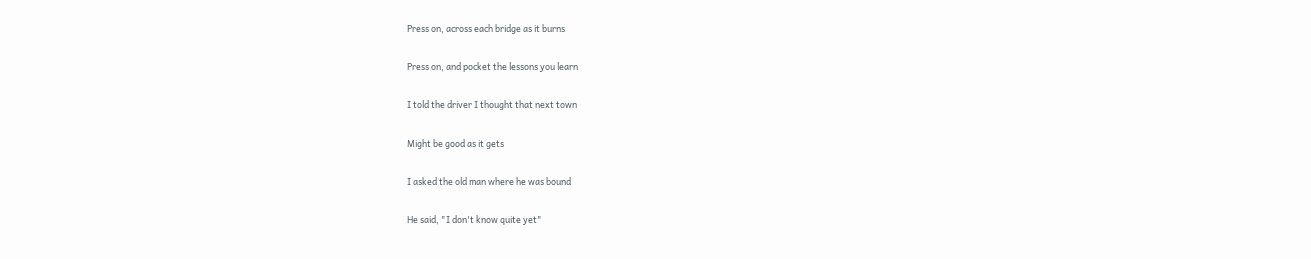Press on, across each bridge as it burns

Press on, and pocket the lessons you learn

I told the driver I thought that next town

Might be good as it gets

I asked the old man where he was bound

He said, "I don't know quite yet"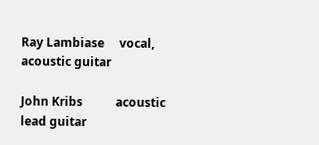Ray Lambiase     vocal, acoustic guitar

John Kribs           acoustic lead guitar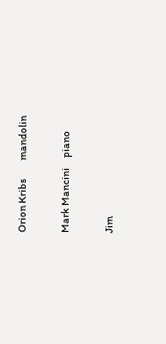Orion Kribs         mandolin

Mark Mancini     piano

Jim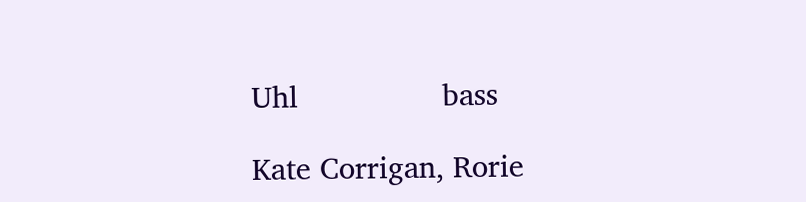Uhl                bass

Kate Corrigan, Rorie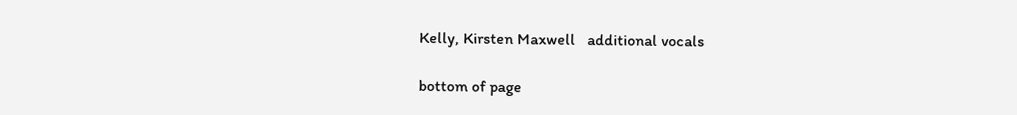Kelly, Kirsten Maxwell   additional vocals

bottom of page